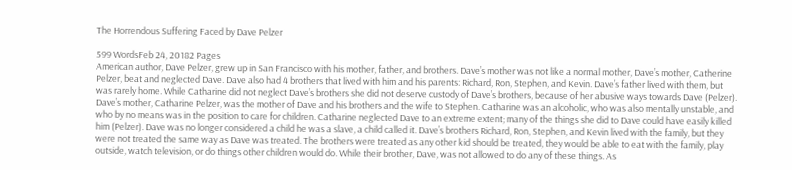The Horrendous Suffering Faced by Dave Pelzer

599 WordsFeb 24, 20182 Pages
American author, Dave Pelzer, grew up in San Francisco with his mother, father, and brothers. Dave’s mother was not like a normal mother, Dave’s mother, Catherine Pelzer, beat and neglected Dave. Dave also had 4 brothers that lived with him and his parents: Richard, Ron, Stephen, and Kevin. Dave’s father lived with them, but was rarely home. While Catharine did not neglect Dave’s brothers she did not deserve custody of Dave’s brothers, because of her abusive ways towards Dave (Pelzer). Dave’s mother, Catharine Pelzer, was the mother of Dave and his brothers and the wife to Stephen. Catharine was an alcoholic, who was also mentally unstable, and who by no means was in the position to care for children. Catharine neglected Dave to an extreme extent; many of the things she did to Dave could have easily killed him (Pelzer). Dave was no longer considered a child he was a slave, a child called it. Dave’s brothers Richard, Ron, Stephen, and Kevin lived with the family, but they were not treated the same way as Dave was treated. The brothers were treated as any other kid should be treated, they would be able to eat with the family, play outside, watch television, or do things other children would do. While their brother, Dave, was not allowed to do any of these things. As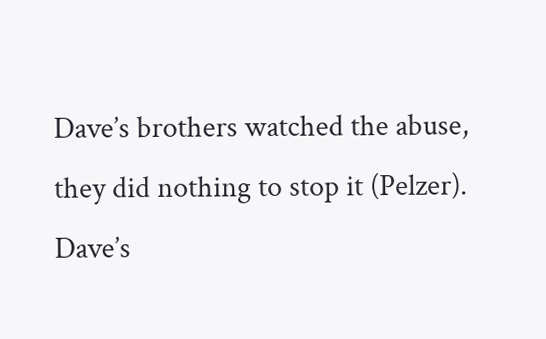Dave’s brothers watched the abuse, they did nothing to stop it (Pelzer). Dave’s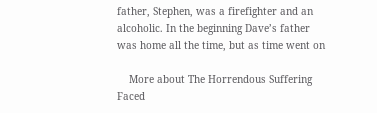father, Stephen, was a firefighter and an alcoholic. In the beginning Dave’s father was home all the time, but as time went on

    More about The Horrendous Suffering Faced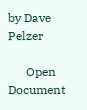by Dave Pelzer

      Open Document